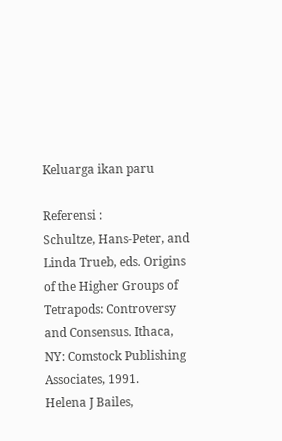Keluarga ikan paru

Referensi :
Schultze, Hans-Peter, and Linda Trueb, eds. Origins of the Higher Groups of Tetrapods: Controversy and Consensus. Ithaca, NY: Comstock Publishing Associates, 1991.
Helena J Bailes,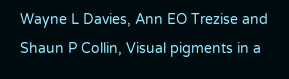Wayne L Davies, Ann EO Trezise and Shaun P Collin, Visual pigments in a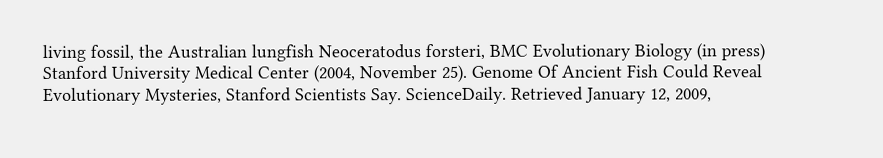living fossil, the Australian lungfish Neoceratodus forsteri, BMC Evolutionary Biology (in press)
Stanford University Medical Center (2004, November 25). Genome Of Ancient Fish Could Reveal Evolutionary Mysteries, Stanford Scientists Say. ScienceDaily. Retrieved January 12, 2009,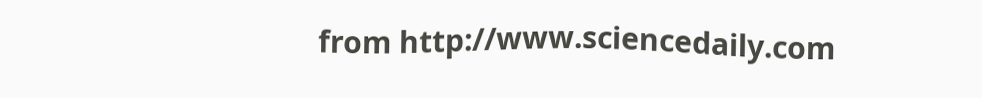from http://www.sciencedaily.com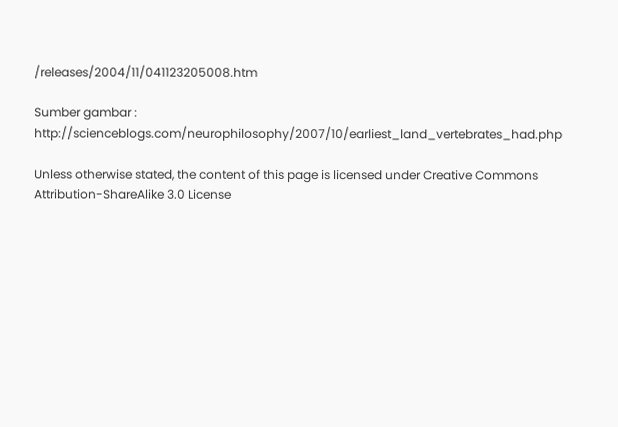/releases/2004/11/041123205008.htm

Sumber gambar : http://scienceblogs.com/neurophilosophy/2007/10/earliest_land_vertebrates_had.php

Unless otherwise stated, the content of this page is licensed under Creative Commons Attribution-ShareAlike 3.0 License